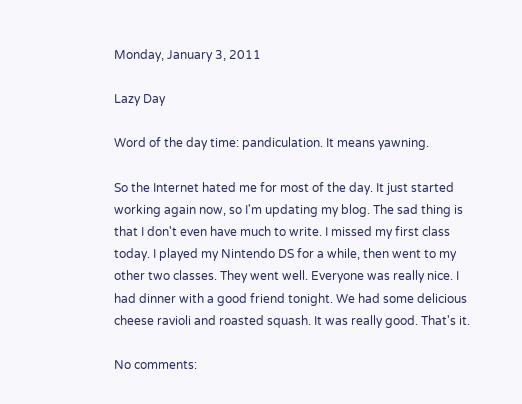Monday, January 3, 2011

Lazy Day

Word of the day time: pandiculation. It means yawning.

So the Internet hated me for most of the day. It just started working again now, so I'm updating my blog. The sad thing is that I don't even have much to write. I missed my first class today. I played my Nintendo DS for a while, then went to my other two classes. They went well. Everyone was really nice. I had dinner with a good friend tonight. We had some delicious cheese ravioli and roasted squash. It was really good. That's it.

No comments: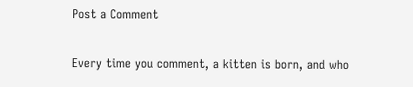Post a Comment

Every time you comment, a kitten is born, and who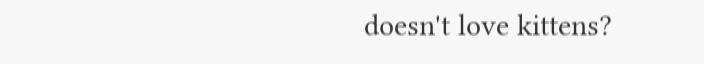doesn't love kittens?